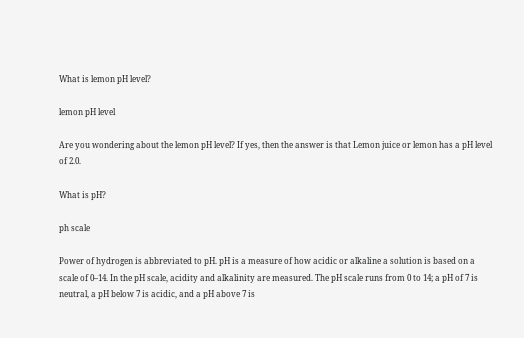What is lemon pH level?

lemon pH level

Are you wondering about the lemon pH level? If yes, then the answer is that Lemon juice or lemon has a pH level of 2.0.

What is pH?

ph scale

Power of hydrogen is abbreviated to pH. pH is a measure of how acidic or alkaline a solution is based on a scale of 0–14. In the pH scale, acidity and alkalinity are measured. The pH scale runs from 0 to 14; a pH of 7 is neutral, a pH below 7 is acidic, and a pH above 7 is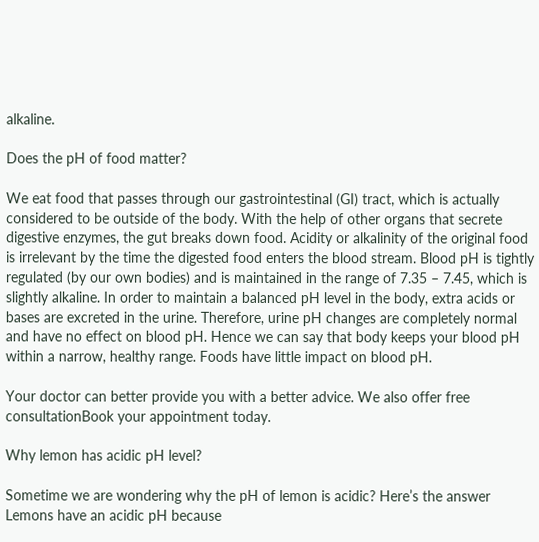alkaline.

Does the pH of food matter?

We eat food that passes through our gastrointestinal (GI) tract, which is actually considered to be outside of the body. With the help of other organs that secrete digestive enzymes, the gut breaks down food. Acidity or alkalinity of the original food is irrelevant by the time the digested food enters the blood stream. Blood pH is tightly regulated (by our own bodies) and is maintained in the range of 7.35 – 7.45, which is slightly alkaline. In order to maintain a balanced pH level in the body, extra acids or bases are excreted in the urine. Therefore, urine pH changes are completely normal and have no effect on blood pH. Hence we can say that body keeps your blood pH within a narrow, healthy range. Foods have little impact on blood pH.

Your doctor can better provide you with a better advice. We also offer free consultationBook your appointment today.

Why lemon has acidic pH level?

Sometime we are wondering why the pH of lemon is acidic? Here’s the answer Lemons have an acidic pH because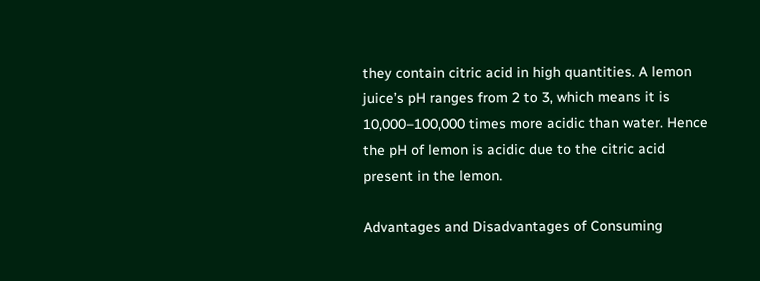they contain citric acid in high quantities. A lemon juice’s pH ranges from 2 to 3, which means it is 10,000–100,000 times more acidic than water. Hence the pH of lemon is acidic due to the citric acid present in the lemon.

Advantages and Disadvantages of Consuming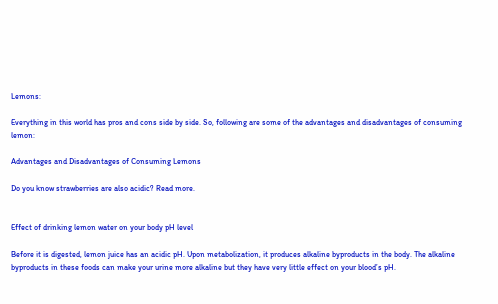Lemons:

Everything in this world has pros and cons side by side. So, following are some of the advantages and disadvantages of consuming lemon:

Advantages and Disadvantages of Consuming Lemons

Do you know strawberries are also acidic? Read more.


Effect of drinking lemon water on your body pH level

Before it is digested, lemon juice has an acidic pH. Upon metabolization, it produces alkaline byproducts in the body. The alkaline byproducts in these foods can make your urine more alkaline but they have very little effect on your blood’s pH.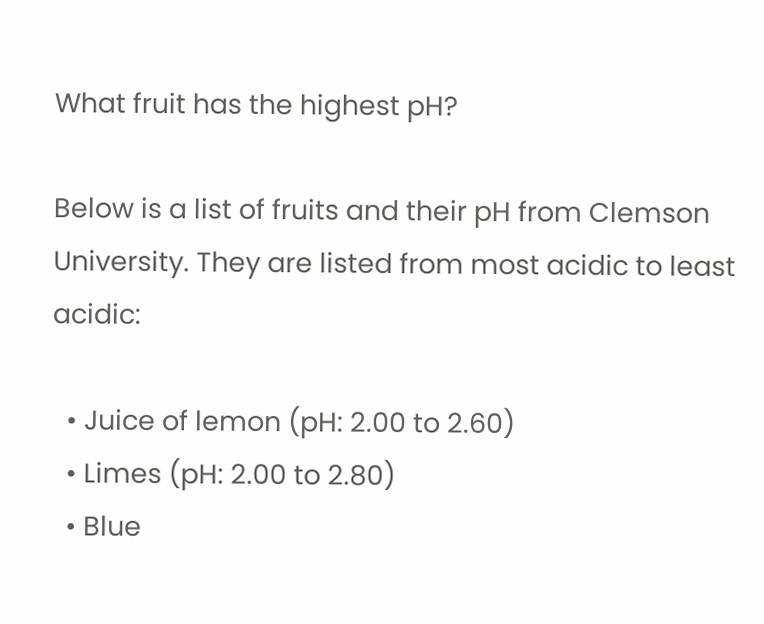What fruit has the highest pH?

Below is a list of fruits and their pH from Clemson University. They are listed from most acidic to least acidic:

  • Juice of lemon (pH: 2.00 to 2.60)
  • Limes (pH: 2.00 to 2.80)
  • Blue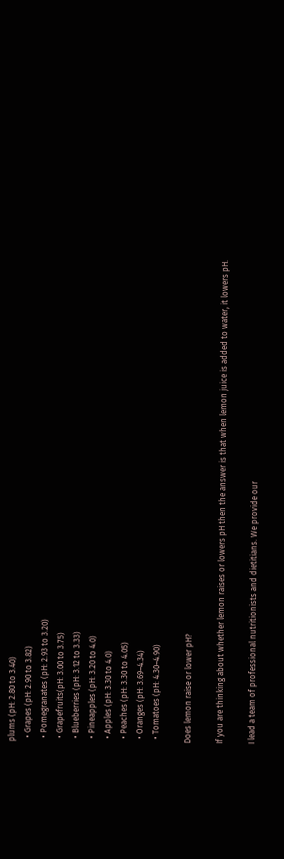plums (pH: 2.80 to 3.40)
  • Grapes (pH: 2.90 to 3.82)
  • Pomegranates (pH: 2.93 to 3.20)
  • Grapefruits(pH: 3.00 to 3.75)
  • Blueberries (pH: 3.12 to 3.33)
  • Pineapples (pH: 3.20 to 4.0)
  • Apples (pH: 3.30 to 4.0)
  • Peaches (pH: 3.30 to 4.05)
  • Oranges (pH: 3.69–4.34)
  • Tomatoes (pH: 4.30–4.90)

Does lemon raise or lower pH?

If you are thinking about whether lemon raises or lowers pH then the answer is that when lemon juice is added to water, it lowers pH.

I lead a team of professional nutritionists and dietitians. We provide our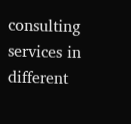consulting services in different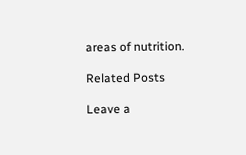areas of nutrition.

Related Posts

Leave a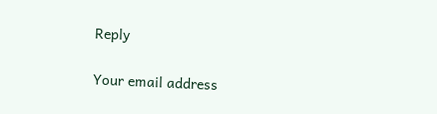Reply

Your email address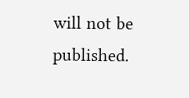will not be published.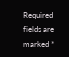Required fields are marked *